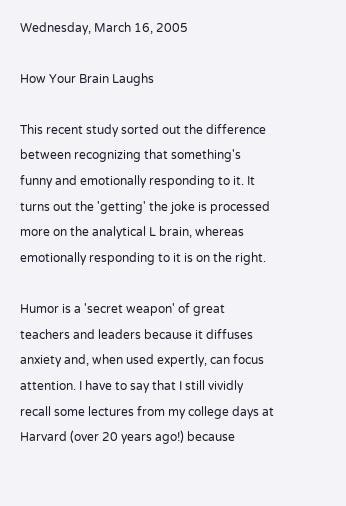Wednesday, March 16, 2005

How Your Brain Laughs

This recent study sorted out the difference between recognizing that something's funny and emotionally responding to it. It turns out the 'getting' the joke is processed more on the analytical L brain, whereas emotionally responding to it is on the right.

Humor is a 'secret weapon' of great teachers and leaders because it diffuses anxiety and, when used expertly, can focus attention. I have to say that I still vividly recall some lectures from my college days at Harvard (over 20 years ago!) because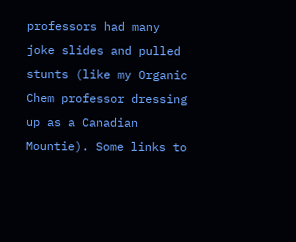professors had many joke slides and pulled stunts (like my Organic Chem professor dressing up as a Canadian Mountie). Some links to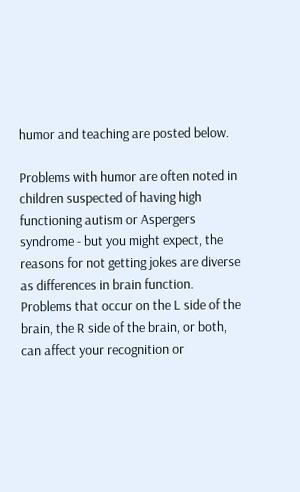humor and teaching are posted below.

Problems with humor are often noted in children suspected of having high functioning autism or Aspergers syndrome - but you might expect, the reasons for not getting jokes are diverse as differences in brain function. Problems that occur on the L side of the brain, the R side of the brain, or both, can affect your recognition or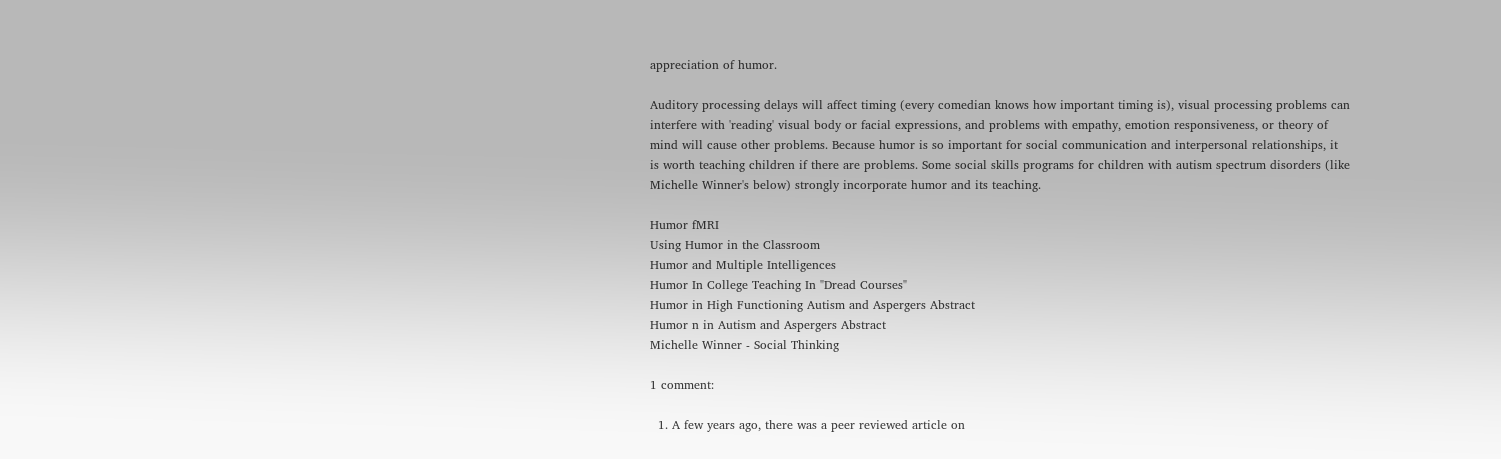appreciation of humor.

Auditory processing delays will affect timing (every comedian knows how important timing is), visual processing problems can interfere with 'reading' visual body or facial expressions, and problems with empathy, emotion responsiveness, or theory of mind will cause other problems. Because humor is so important for social communication and interpersonal relationships, it is worth teaching children if there are problems. Some social skills programs for children with autism spectrum disorders (like Michelle Winner's below) strongly incorporate humor and its teaching.

Humor fMRI
Using Humor in the Classroom
Humor and Multiple Intelligences
Humor In College Teaching In "Dread Courses"
Humor in High Functioning Autism and Aspergers Abstract
Humor n in Autism and Aspergers Abstract
Michelle Winner - Social Thinking

1 comment:

  1. A few years ago, there was a peer reviewed article on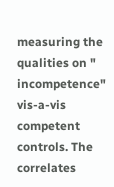measuring the qualities on " incompetence" vis-a-vis competent controls. The correlates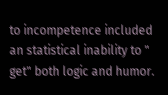to incompetence included an statistical inability to " get" both logic and humor.